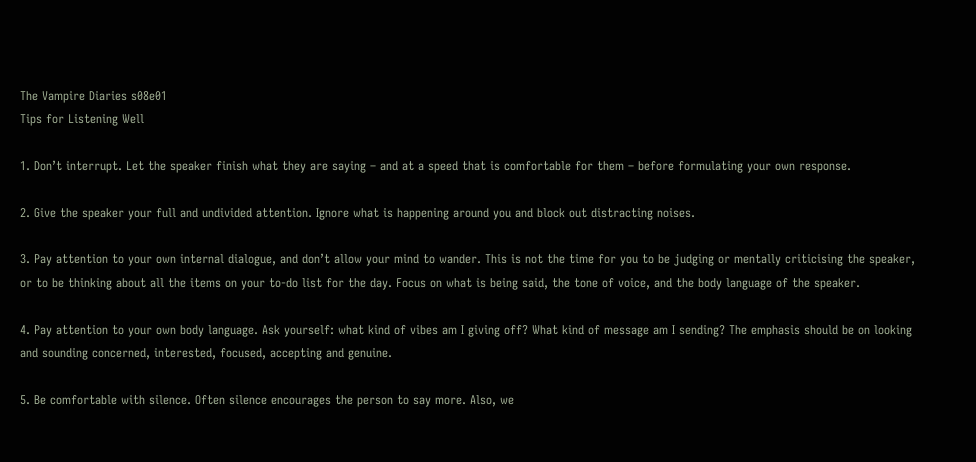The Vampire Diaries s08e01
Tips for Listening Well

1. Don’t interrupt. Let the speaker finish what they are saying – and at a speed that is comfortable for them – before formulating your own response.

2. Give the speaker your full and undivided attention. Ignore what is happening around you and block out distracting noises.

3. Pay attention to your own internal dialogue, and don’t allow your mind to wander. This is not the time for you to be judging or mentally criticising the speaker, or to be thinking about all the items on your to-do list for the day. Focus on what is being said, the tone of voice, and the body language of the speaker.

4. Pay attention to your own body language. Ask yourself: what kind of vibes am I giving off? What kind of message am I sending? The emphasis should be on looking and sounding concerned, interested, focused, accepting and genuine.

5. Be comfortable with silence. Often silence encourages the person to say more. Also, we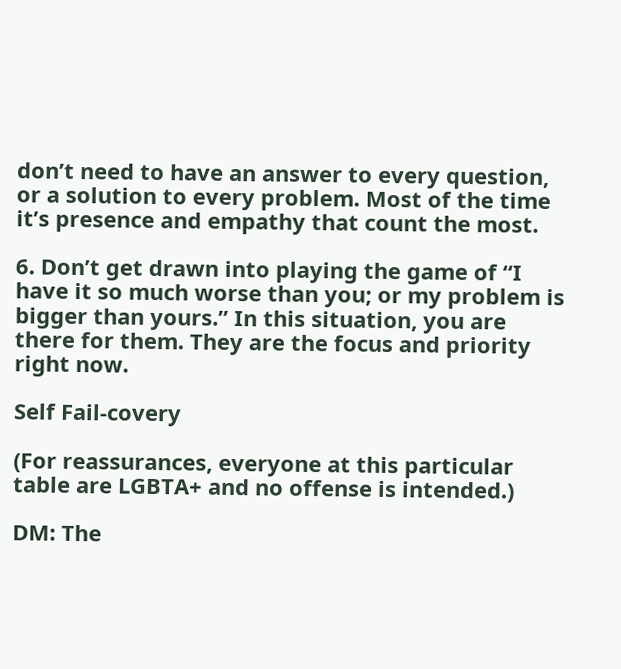don’t need to have an answer to every question, or a solution to every problem. Most of the time it’s presence and empathy that count the most.

6. Don’t get drawn into playing the game of “I have it so much worse than you; or my problem is bigger than yours.” In this situation, you are there for them. They are the focus and priority right now.

Self Fail-covery

(For reassurances, everyone at this particular table are LGBTA+ and no offense is intended.)

DM: The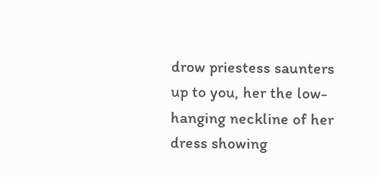drow priestess saunters up to you, her the low-hanging neckline of her dress showing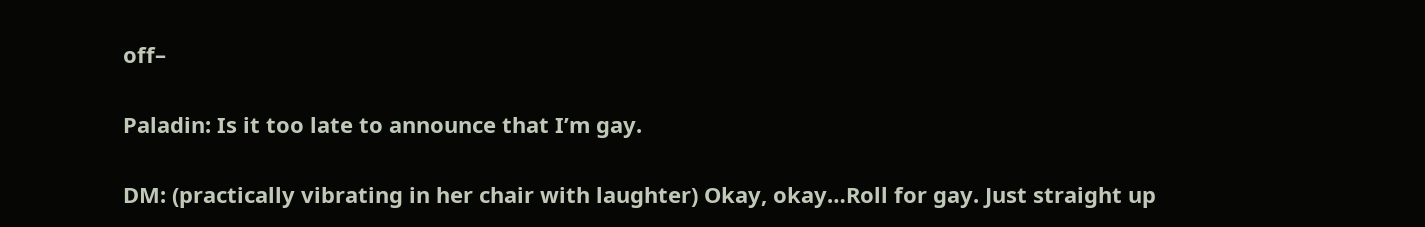off–

Paladin: Is it too late to announce that I’m gay.

DM: (practically vibrating in her chair with laughter) Okay, okay…Roll for gay. Just straight up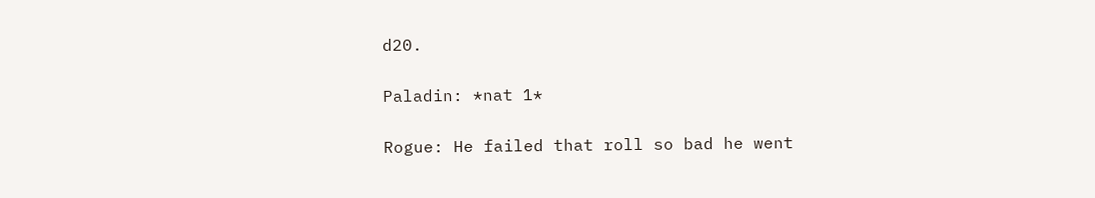d20.

Paladin: *nat 1*

Rogue: He failed that roll so bad he went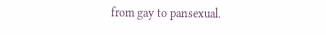from gay to pansexual.